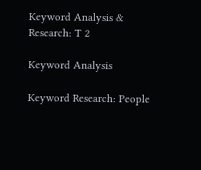Keyword Analysis & Research: T 2

Keyword Analysis

Keyword Research: People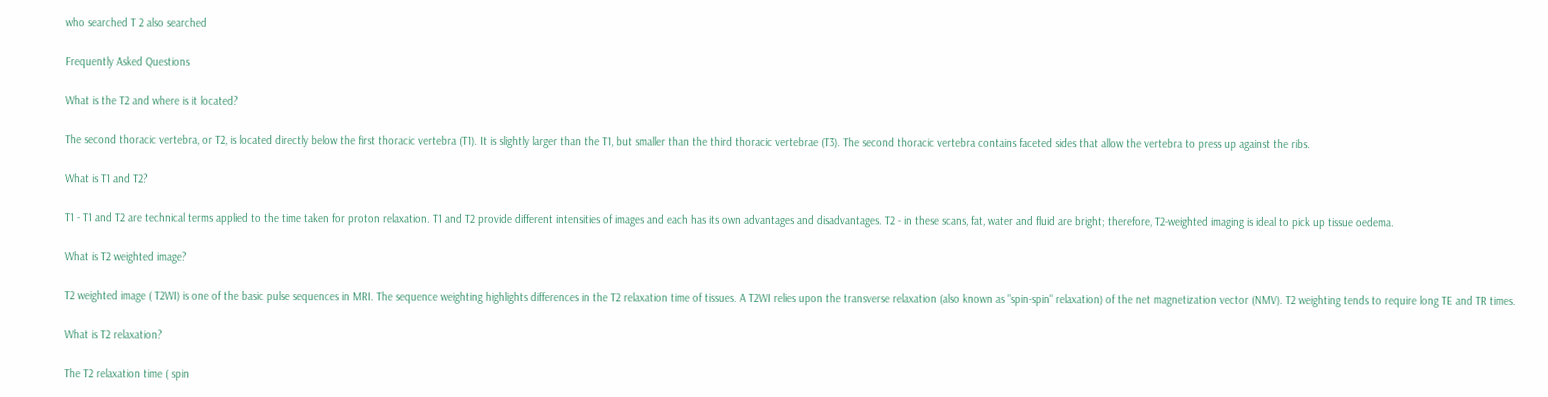who searched T 2 also searched

Frequently Asked Questions

What is the T2 and where is it located?

The second thoracic vertebra, or T2, is located directly below the first thoracic vertebra (T1). It is slightly larger than the T1, but smaller than the third thoracic vertebrae (T3). The second thoracic vertebra contains faceted sides that allow the vertebra to press up against the ribs.

What is T1 and T2?

T1 - T1 and T2 are technical terms applied to the time taken for proton relaxation. T1 and T2 provide different intensities of images and each has its own advantages and disadvantages. T2 - in these scans, fat, water and fluid are bright; therefore, T2-weighted imaging is ideal to pick up tissue oedema.

What is T2 weighted image?

T2 weighted image ( T2WI) is one of the basic pulse sequences in MRI. The sequence weighting highlights differences in the T2 relaxation time of tissues. A T2WI relies upon the transverse relaxation (also known as "spin-spin" relaxation) of the net magnetization vector (NMV). T2 weighting tends to require long TE and TR times.

What is T2 relaxation?

The T2 relaxation time ( spin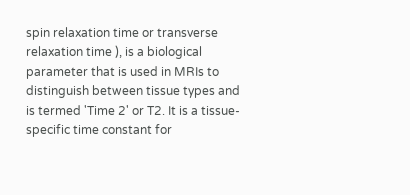spin relaxation time or transverse relaxation time ), is a biological parameter that is used in MRIs to distinguish between tissue types and is termed 'Time 2' or T2. It is a tissue-specific time constant for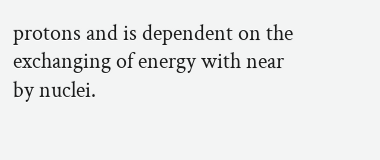protons and is dependent on the exchanging of energy with near by nuclei.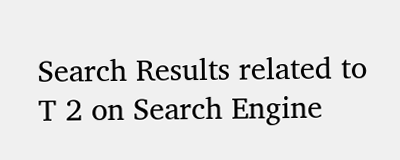Search Results related to T 2 on Search Engine